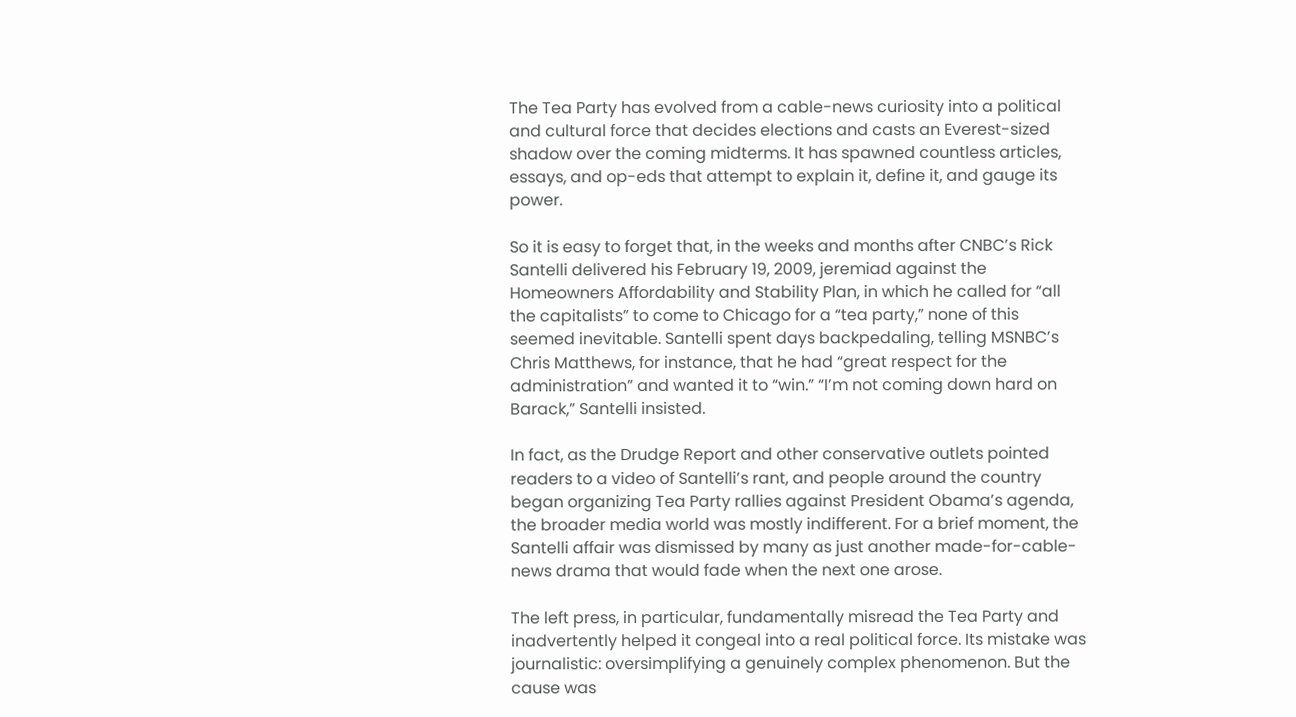The Tea Party has evolved from a cable-news curiosity into a political and cultural force that decides elections and casts an Everest-sized shadow over the coming midterms. It has spawned countless articles, essays, and op-eds that attempt to explain it, define it, and gauge its power.

So it is easy to forget that, in the weeks and months after CNBC’s Rick Santelli delivered his February 19, 2009, jeremiad against the Homeowners Affordability and Stability Plan, in which he called for “all the capitalists” to come to Chicago for a “tea party,” none of this seemed inevitable. Santelli spent days backpedaling, telling MSNBC’s Chris Matthews, for instance, that he had “great respect for the administration” and wanted it to “win.” “I’m not coming down hard on Barack,” Santelli insisted.

In fact, as the Drudge Report and other conservative outlets pointed readers to a video of Santelli’s rant, and people around the country began organizing Tea Party rallies against President Obama’s agenda, the broader media world was mostly indifferent. For a brief moment, the Santelli affair was dismissed by many as just another made-for-cable-news drama that would fade when the next one arose.

The left press, in particular, fundamentally misread the Tea Party and inadvertently helped it congeal into a real political force. Its mistake was journalistic: oversimplifying a genuinely complex phenomenon. But the cause was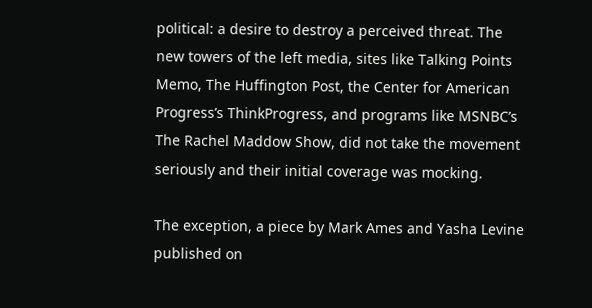political: a desire to destroy a perceived threat. The new towers of the left media, sites like Talking Points Memo, The Huffington Post, the Center for American Progress’s ThinkProgress, and programs like MSNBC’s The Rachel Maddow Show, did not take the movement seriously and their initial coverage was mocking.

The exception, a piece by Mark Ames and Yasha Levine published on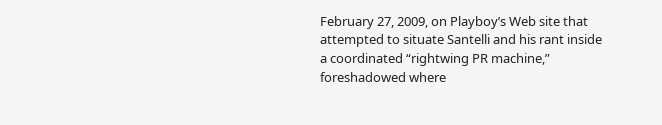February 27, 2009, on Playboy’s Web site that attempted to situate Santelli and his rant inside a coordinated “rightwing PR machine,” foreshadowed where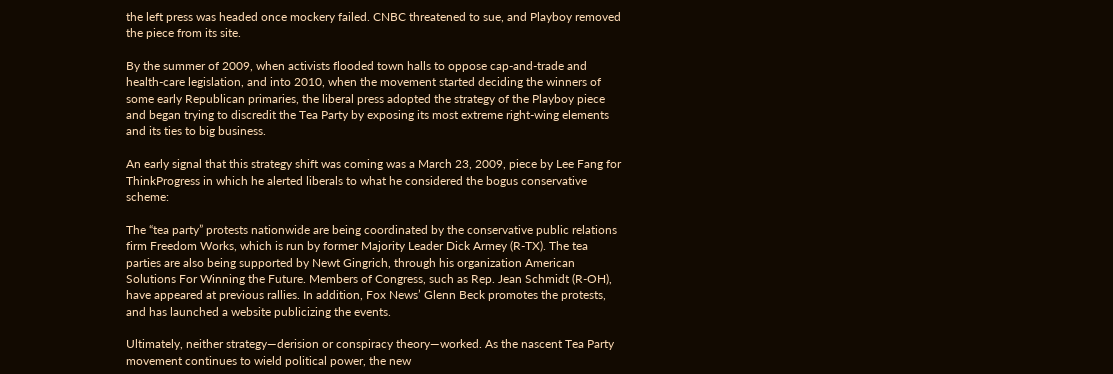the left press was headed once mockery failed. CNBC threatened to sue, and Playboy removed the piece from its site.

By the summer of 2009, when activists flooded town halls to oppose cap-and-trade and health-care legislation, and into 2010, when the movement started deciding the winners of some early Republican primaries, the liberal press adopted the strategy of the Playboy piece and began trying to discredit the Tea Party by exposing its most extreme right-wing elements and its ties to big business.

An early signal that this strategy shift was coming was a March 23, 2009, piece by Lee Fang for ThinkProgress in which he alerted liberals to what he considered the bogus conservative scheme:

The “tea party” protests nationwide are being coordinated by the conservative public relations firm Freedom Works, which is run by former Majority Leader Dick Armey (R-TX). The tea parties are also being supported by Newt Gingrich, through his organization American Solutions For Winning the Future. Members of Congress, such as Rep. Jean Schmidt (R-OH), have appeared at previous rallies. In addition, Fox News’ Glenn Beck promotes the protests, and has launched a website publicizing the events.

Ultimately, neither strategy—derision or conspiracy theory—worked. As the nascent Tea Party movement continues to wield political power, the new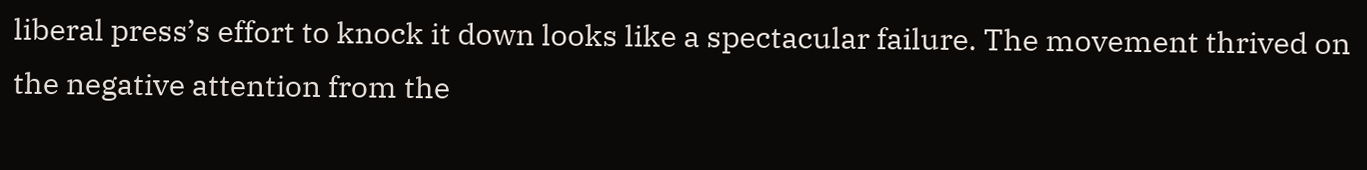liberal press’s effort to knock it down looks like a spectacular failure. The movement thrived on the negative attention from the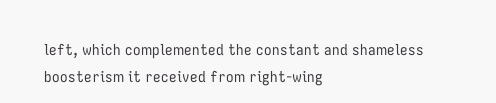left, which complemented the constant and shameless boosterism it received from right-wing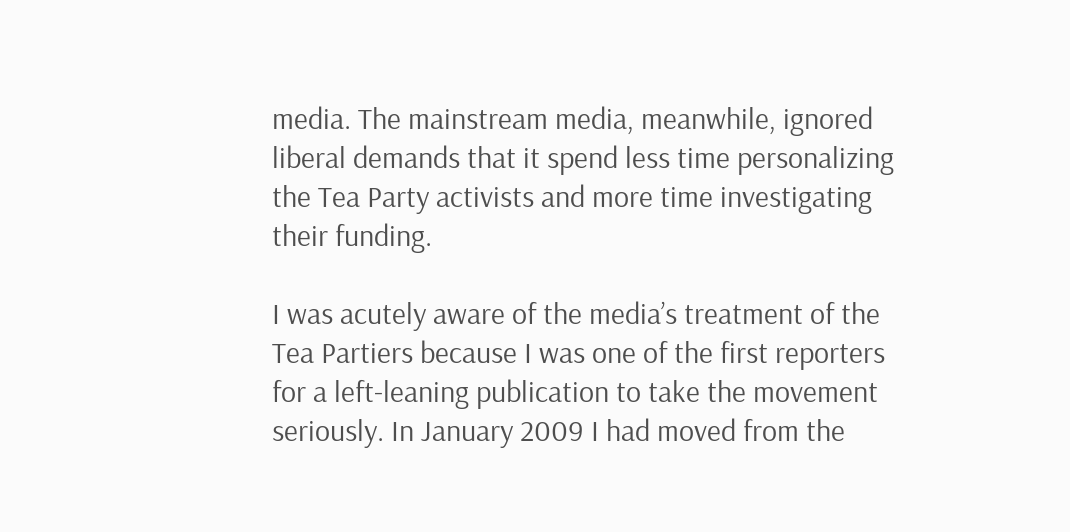media. The mainstream media, meanwhile, ignored liberal demands that it spend less time personalizing the Tea Party activists and more time investigating their funding.

I was acutely aware of the media’s treatment of the Tea Partiers because I was one of the first reporters for a left-leaning publication to take the movement seriously. In January 2009 I had moved from the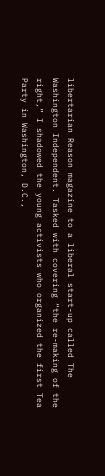libertarian Reason magazine to a liberal start-up called The Washington Independent. Tasked with covering “the re-making of the right,” I shadowed the young activists who organized the first Tea Party in Washington, D.C.,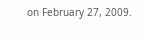on February 27, 2009.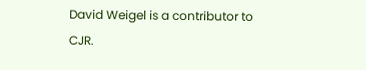David Weigel is a contributor to CJR.